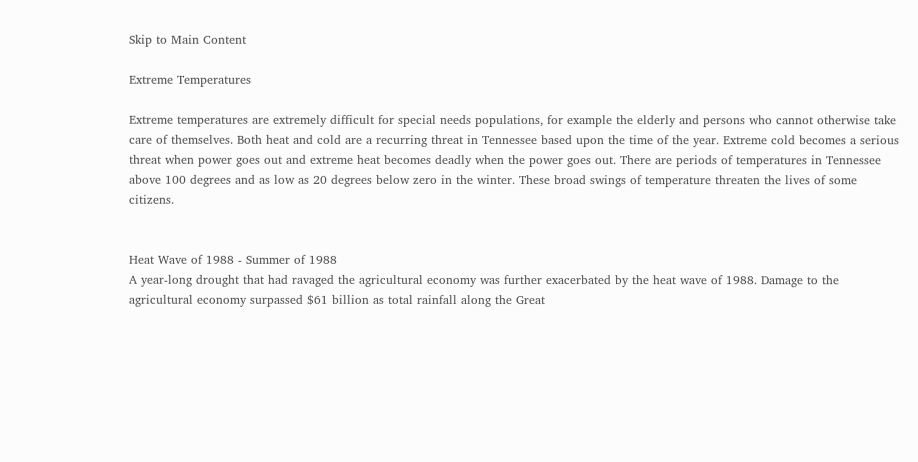Skip to Main Content

Extreme Temperatures

Extreme temperatures are extremely difficult for special needs populations, for example the elderly and persons who cannot otherwise take care of themselves. Both heat and cold are a recurring threat in Tennessee based upon the time of the year. Extreme cold becomes a serious threat when power goes out and extreme heat becomes deadly when the power goes out. There are periods of temperatures in Tennessee above 100 degrees and as low as 20 degrees below zero in the winter. These broad swings of temperature threaten the lives of some citizens.


Heat Wave of 1988 - Summer of 1988
A year-long drought that had ravaged the agricultural economy was further exacerbated by the heat wave of 1988. Damage to the agricultural economy surpassed $61 billion as total rainfall along the Great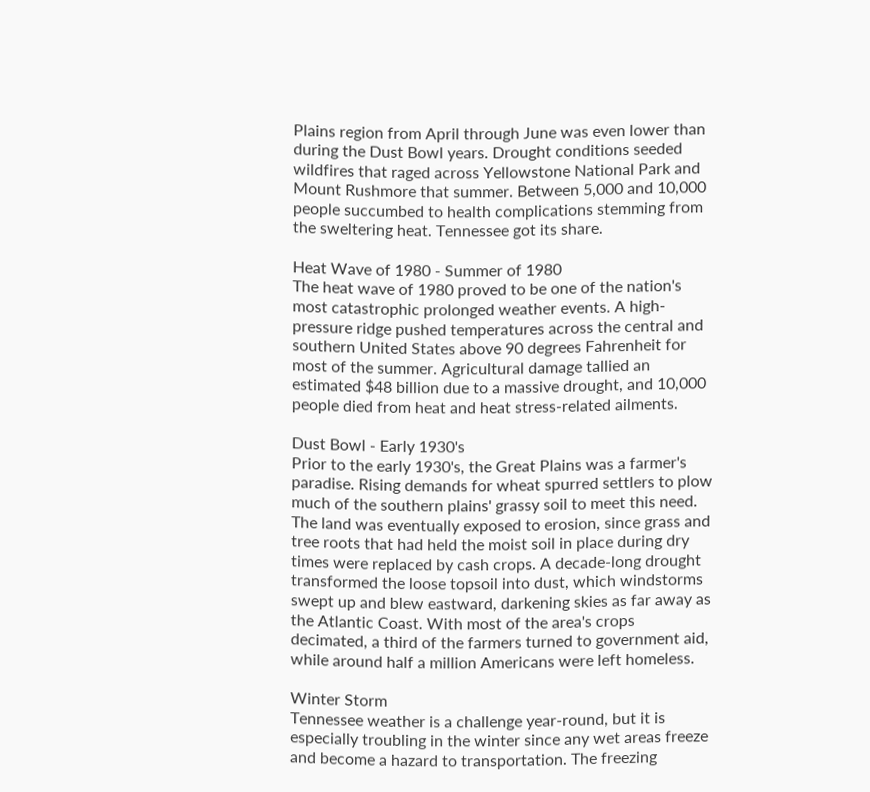Plains region from April through June was even lower than during the Dust Bowl years. Drought conditions seeded wildfires that raged across Yellowstone National Park and Mount Rushmore that summer. Between 5,000 and 10,000 people succumbed to health complications stemming from the sweltering heat. Tennessee got its share.

Heat Wave of 1980 - Summer of 1980
The heat wave of 1980 proved to be one of the nation's most catastrophic prolonged weather events. A high-pressure ridge pushed temperatures across the central and southern United States above 90 degrees Fahrenheit for most of the summer. Agricultural damage tallied an estimated $48 billion due to a massive drought, and 10,000 people died from heat and heat stress-related ailments.

Dust Bowl - Early 1930's
Prior to the early 1930's, the Great Plains was a farmer's paradise. Rising demands for wheat spurred settlers to plow much of the southern plains' grassy soil to meet this need. The land was eventually exposed to erosion, since grass and tree roots that had held the moist soil in place during dry times were replaced by cash crops. A decade-long drought transformed the loose topsoil into dust, which windstorms swept up and blew eastward, darkening skies as far away as the Atlantic Coast. With most of the area's crops decimated, a third of the farmers turned to government aid, while around half a million Americans were left homeless.

Winter Storm
Tennessee weather is a challenge year-round, but it is especially troubling in the winter since any wet areas freeze and become a hazard to transportation. The freezing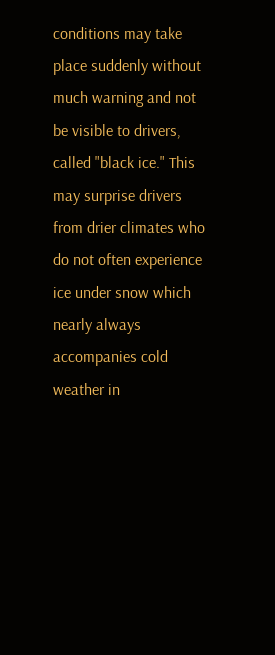conditions may take place suddenly without much warning and not be visible to drivers, called "black ice." This may surprise drivers from drier climates who do not often experience ice under snow which nearly always accompanies cold weather in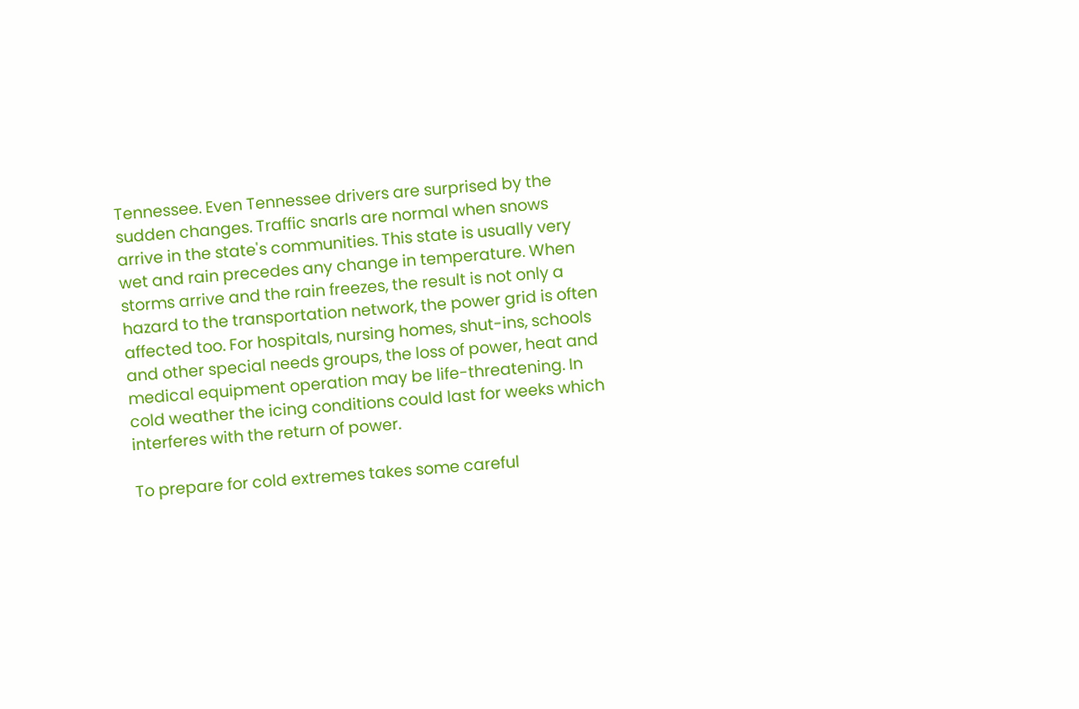Tennessee. Even Tennessee drivers are surprised by the sudden changes. Traffic snarls are normal when snows arrive in the state's communities. This state is usually very wet and rain precedes any change in temperature. When storms arrive and the rain freezes, the result is not only a hazard to the transportation network, the power grid is often affected too. For hospitals, nursing homes, shut-ins, schools and other special needs groups, the loss of power, heat and medical equipment operation may be life-threatening. In cold weather the icing conditions could last for weeks which interferes with the return of power.

To prepare for cold extremes takes some careful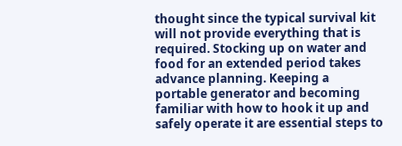thought since the typical survival kit will not provide everything that is required. Stocking up on water and food for an extended period takes advance planning. Keeping a portable generator and becoming familiar with how to hook it up and safely operate it are essential steps to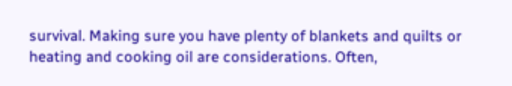survival. Making sure you have plenty of blankets and quilts or heating and cooking oil are considerations. Often,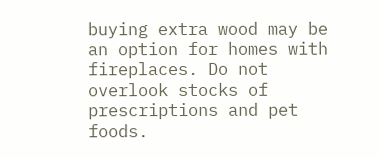buying extra wood may be an option for homes with fireplaces. Do not overlook stocks of prescriptions and pet foods.